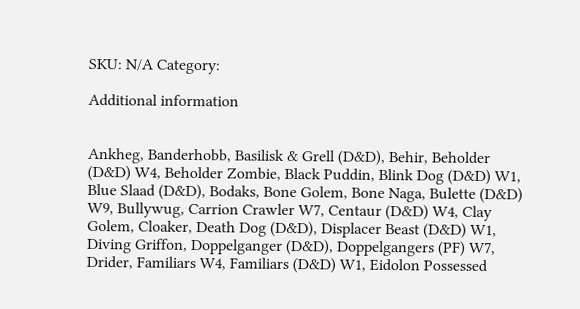SKU: N/A Category:

Additional information


Ankheg, Banderhobb, Basilisk & Grell (D&D), Behir, Beholder (D&D) W4, Beholder Zombie, Black Puddin, Blink Dog (D&D) W1, Blue Slaad (D&D), Bodaks, Bone Golem, Bone Naga, Bulette (D&D) W9, Bullywug, Carrion Crawler W7, Centaur (D&D) W4, Clay Golem, Cloaker, Death Dog (D&D), Displacer Beast (D&D) W1, Diving Griffon, Doppelganger (D&D), Doppelgangers (PF) W7, Drider, Familiars W4, Familiars (D&D) W1, Eidolon Possessed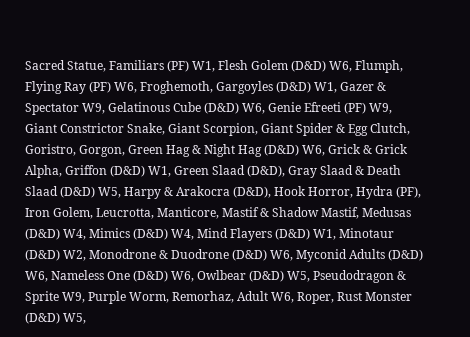Sacred Statue, Familiars (PF) W1, Flesh Golem (D&D) W6, Flumph, Flying Ray (PF) W6, Froghemoth, Gargoyles (D&D) W1, Gazer & Spectator W9, Gelatinous Cube (D&D) W6, Genie Efreeti (PF) W9, Giant Constrictor Snake, Giant Scorpion, Giant Spider & Egg Clutch, Goristro, Gorgon, Green Hag & Night Hag (D&D) W6, Grick & Grick Alpha, Griffon (D&D) W1, Green Slaad (D&D), Gray Slaad & Death Slaad (D&D) W5, Harpy & Arakocra (D&D), Hook Horror, Hydra (PF), Iron Golem, Leucrotta, Manticore, Mastif & Shadow Mastif, Medusas (D&D) W4, Mimics (D&D) W4, Mind Flayers (D&D) W1, Minotaur (D&D) W2, Monodrone & Duodrone (D&D) W6, Myconid Adults (D&D) W6, Nameless One (D&D) W6, Owlbear (D&D) W5, Pseudodragon & Sprite W9, Purple Worm, Remorhaz, Adult W6, Roper, Rust Monster (D&D) W5,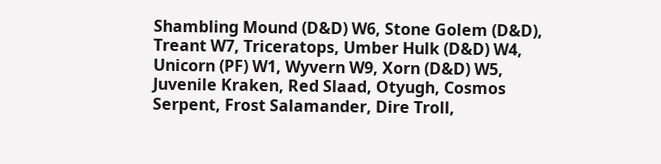Shambling Mound (D&D) W6, Stone Golem (D&D), Treant W7, Triceratops, Umber Hulk (D&D) W4, Unicorn (PF) W1, Wyvern W9, Xorn (D&D) W5, Juvenile Kraken, Red Slaad, Otyugh, Cosmos Serpent, Frost Salamander, Dire Troll,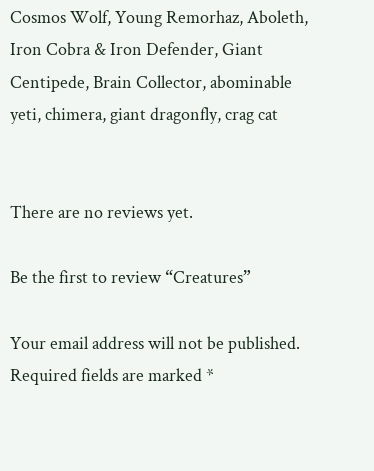Cosmos Wolf, Young Remorhaz, Aboleth, Iron Cobra & Iron Defender, Giant Centipede, Brain Collector, abominable yeti, chimera, giant dragonfly, crag cat


There are no reviews yet.

Be the first to review “Creatures”

Your email address will not be published. Required fields are marked *